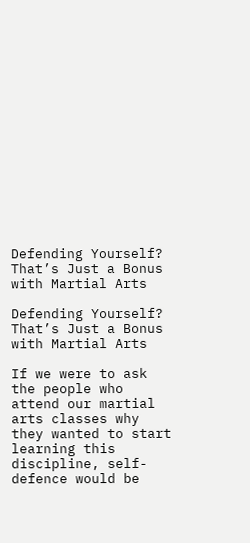Defending Yourself? That’s Just a Bonus with Martial Arts

Defending Yourself? That’s Just a Bonus with Martial Arts

If we were to ask the people who attend our martial arts classes why they wanted to start learning this discipline, self-defence would be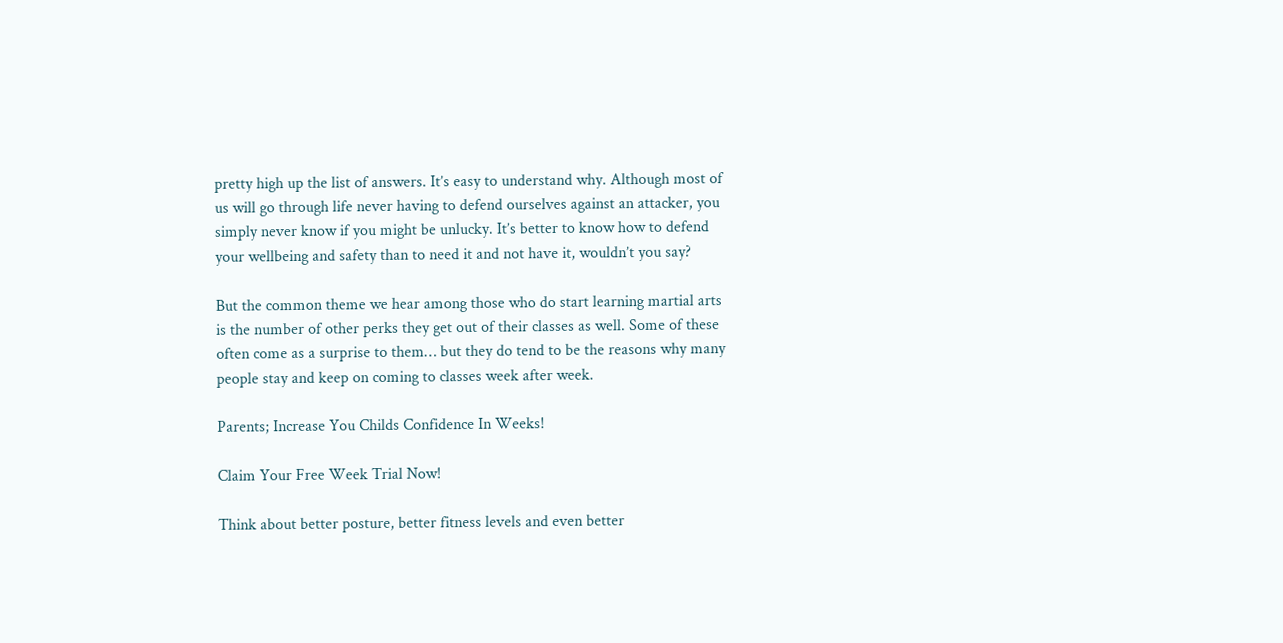pretty high up the list of answers. It’s easy to understand why. Although most of us will go through life never having to defend ourselves against an attacker, you simply never know if you might be unlucky. It’s better to know how to defend your wellbeing and safety than to need it and not have it, wouldn’t you say?

But the common theme we hear among those who do start learning martial arts is the number of other perks they get out of their classes as well. Some of these often come as a surprise to them… but they do tend to be the reasons why many people stay and keep on coming to classes week after week.

Parents; Increase You Childs Confidence In Weeks!

Claim Your Free Week Trial Now!

Think about better posture, better fitness levels and even better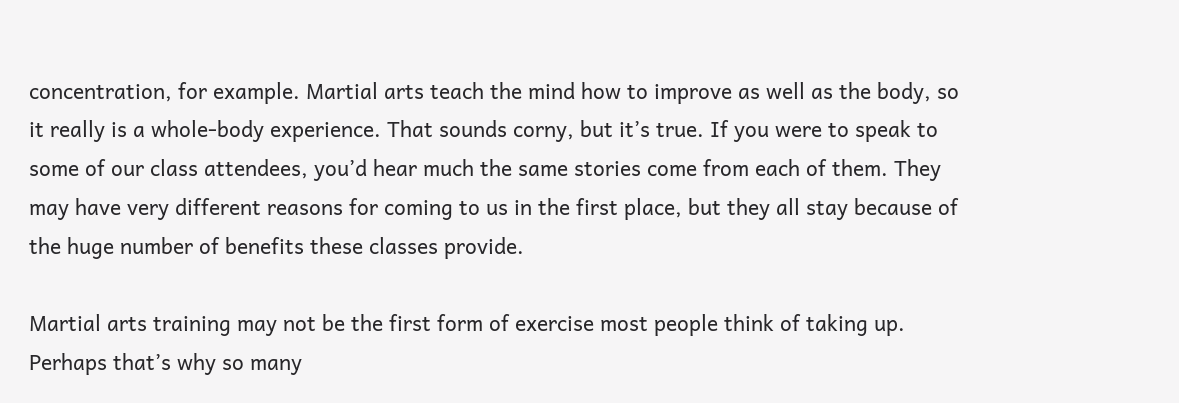concentration, for example. Martial arts teach the mind how to improve as well as the body, so it really is a whole-body experience. That sounds corny, but it’s true. If you were to speak to some of our class attendees, you’d hear much the same stories come from each of them. They may have very different reasons for coming to us in the first place, but they all stay because of the huge number of benefits these classes provide.

Martial arts training may not be the first form of exercise most people think of taking up. Perhaps that’s why so many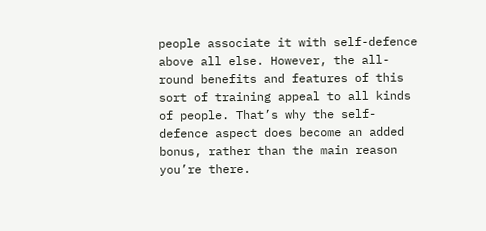people associate it with self-defence above all else. However, the all-round benefits and features of this sort of training appeal to all kinds of people. That’s why the self-defence aspect does become an added bonus, rather than the main reason you’re there.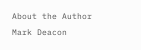About the Author Mark Deacon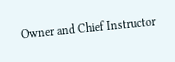Owner and Chief Instructor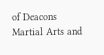of Deacons Martial Arts and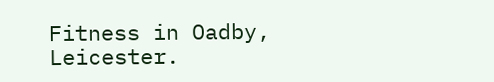Fitness in Oadby, Leicester.